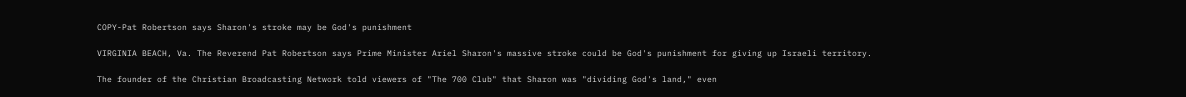COPY-Pat Robertson says Sharon's stroke may be God's punishment

VIRGINIA BEACH, Va. The Reverend Pat Robertson says Prime Minister Ariel Sharon's massive stroke could be God's punishment for giving up Israeli territory.

The founder of the Christian Broadcasting Network told viewers of "The 700 Club" that Sharon was "dividing God's land," even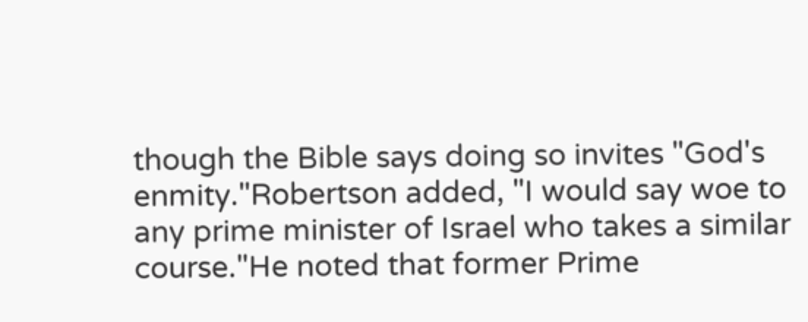though the Bible says doing so invites "God's enmity."Robertson added, "I would say woe to any prime minister of Israel who takes a similar course."He noted that former Prime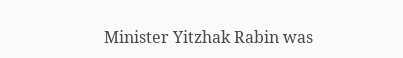Minister Yitzhak Rabin was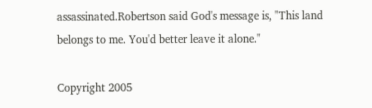assassinated.Robertson said God's message is, "This land belongs to me. You'd better leave it alone."

Copyright 2005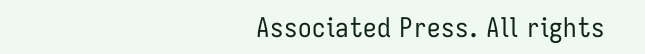Associated Press. All rights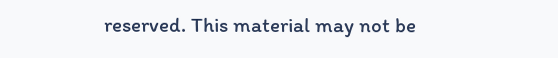reserved. This material may not be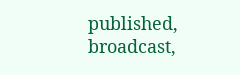published, broadcast,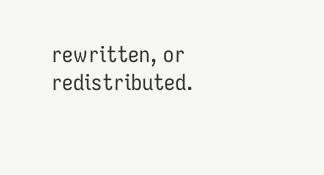rewritten, or redistributed.